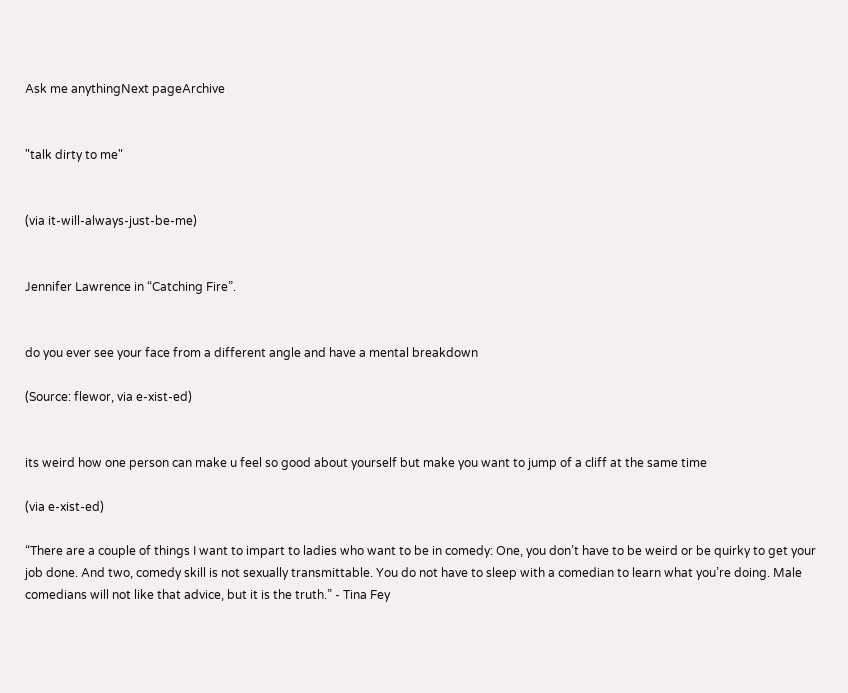Ask me anythingNext pageArchive


"talk dirty to me"


(via it-will-always-just-be-me)


Jennifer Lawrence in “Catching Fire”.


do you ever see your face from a different angle and have a mental breakdown

(Source: flewor, via e-xist-ed)


its weird how one person can make u feel so good about yourself but make you want to jump of a cliff at the same time

(via e-xist-ed)

“There are a couple of things I want to impart to ladies who want to be in comedy: One, you don’t have to be weird or be quirky to get your job done. And two, comedy skill is not sexually transmittable. You do not have to sleep with a comedian to learn what you’re doing. Male comedians will not like that advice, but it is the truth.” - Tina Fey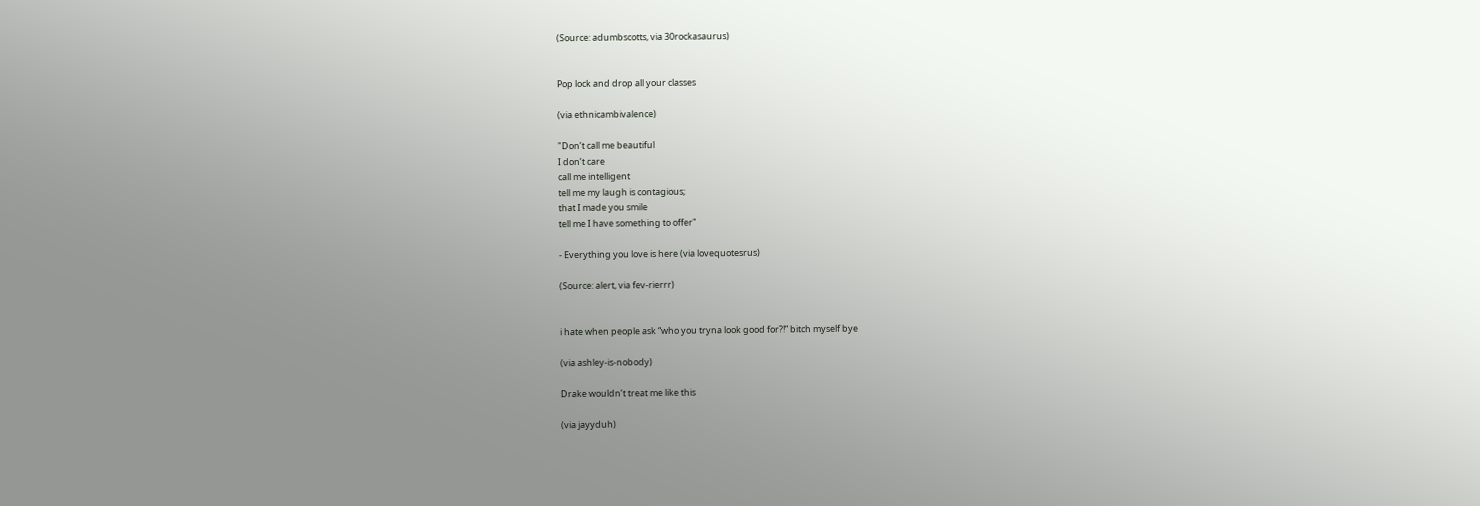(Source: adumbscotts, via 30rockasaurus)


Pop lock and drop all your classes

(via ethnicambivalence)

"Don’t call me beautiful
I don’t care
call me intelligent
tell me my laugh is contagious;
that I made you smile
tell me I have something to offer"

- Everything you love is here (via lovequotesrus)

(Source: alert, via fev-rierrr)


i hate when people ask “who you tryna look good for?!” bitch myself bye

(via ashley-is-nobody)

Drake wouldn’t treat me like this

(via jayyduh)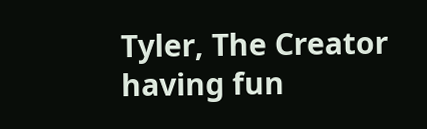Tyler, The Creator having fun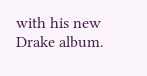with his new Drake album.